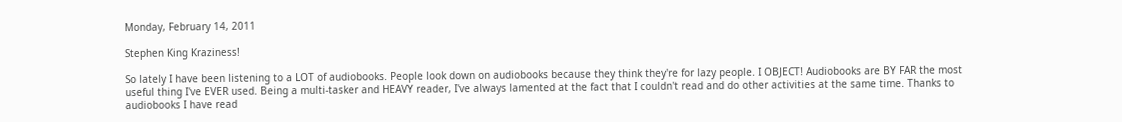Monday, February 14, 2011

Stephen King Kraziness!

So lately I have been listening to a LOT of audiobooks. People look down on audiobooks because they think they're for lazy people. I OBJECT! Audiobooks are BY FAR the most useful thing I've EVER used. Being a multi-tasker and HEAVY reader, I've always lamented at the fact that I couldn't read and do other activities at the same time. Thanks to audiobooks I have read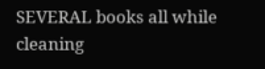SEVERAL books all while cleaning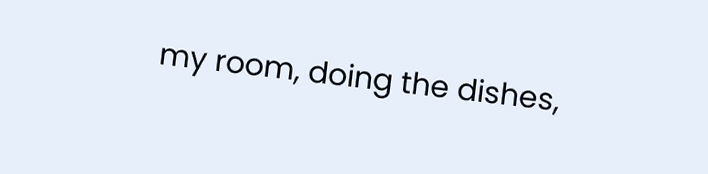my room, doing the dishes,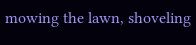mowing the lawn, shoveling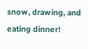snow, drawing, and eating dinner!